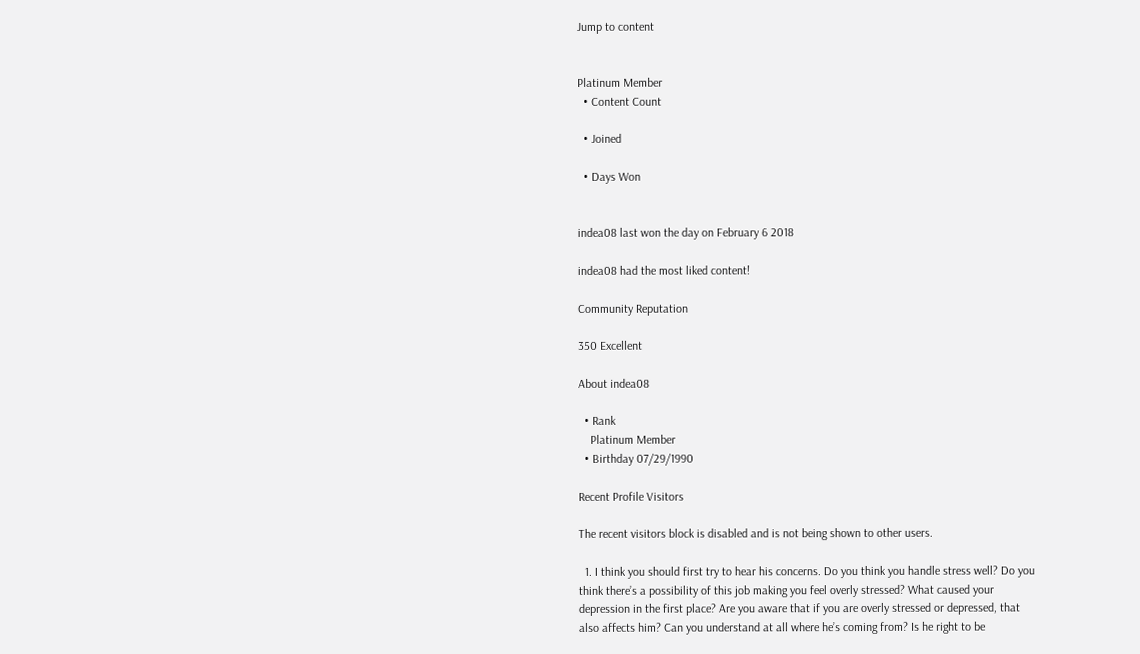Jump to content


Platinum Member
  • Content Count

  • Joined

  • Days Won


indea08 last won the day on February 6 2018

indea08 had the most liked content!

Community Reputation

350 Excellent

About indea08

  • Rank
    Platinum Member
  • Birthday 07/29/1990

Recent Profile Visitors

The recent visitors block is disabled and is not being shown to other users.

  1. I think you should first try to hear his concerns. Do you think you handle stress well? Do you think there’s a possibility of this job making you feel overly stressed? What caused your depression in the first place? Are you aware that if you are overly stressed or depressed, that also affects him? Can you understand at all where he’s coming from? Is he right to be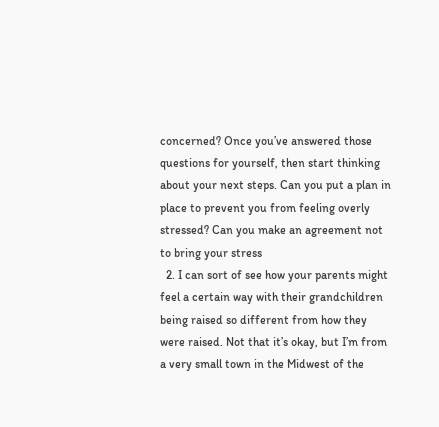concerned? Once you’ve answered those questions for yourself, then start thinking about your next steps. Can you put a plan in place to prevent you from feeling overly stressed? Can you make an agreement not to bring your stress
  2. I can sort of see how your parents might feel a certain way with their grandchildren being raised so different from how they were raised. Not that it’s okay, but I’m from a very small town in the Midwest of the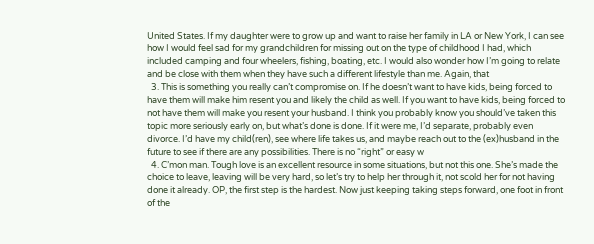United States. If my daughter were to grow up and want to raise her family in LA or New York, I can see how I would feel sad for my grandchildren for missing out on the type of childhood I had, which included camping and four wheelers, fishing, boating, etc. I would also wonder how I’m going to relate and be close with them when they have such a different lifestyle than me. Again, that
  3. This is something you really can’t compromise on. If he doesn’t want to have kids, being forced to have them will make him resent you and likely the child as well. If you want to have kids, being forced to not have them will make you resent your husband. I think you probably know you should’ve taken this topic more seriously early on, but what’s done is done. If it were me, I’d separate, probably even divorce. I’d have my child(ren), see where life takes us, and maybe reach out to the (ex)husband in the future to see if there are any possibilities. There is no “right” or easy w
  4. C’mon man. Tough love is an excellent resource in some situations, but not this one. She’s made the choice to leave, leaving will be very hard, so let’s try to help her through it, not scold her for not having done it already. OP, the first step is the hardest. Now just keeping taking steps forward, one foot in front of the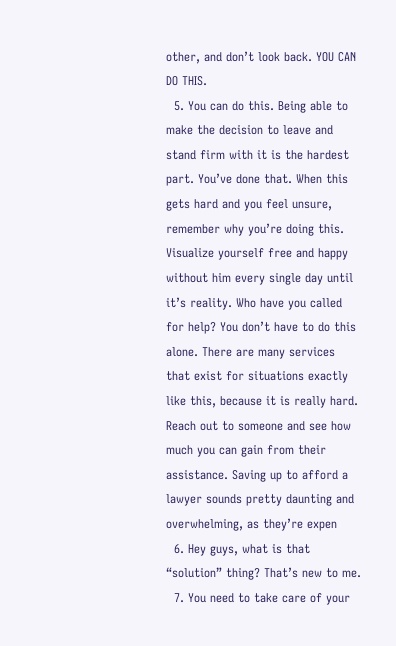other, and don’t look back. YOU CAN DO THIS.
  5. You can do this. Being able to make the decision to leave and stand firm with it is the hardest part. You’ve done that. When this gets hard and you feel unsure, remember why you’re doing this. Visualize yourself free and happy without him every single day until it’s reality. Who have you called for help? You don’t have to do this alone. There are many services that exist for situations exactly like this, because it is really hard. Reach out to someone and see how much you can gain from their assistance. Saving up to afford a lawyer sounds pretty daunting and overwhelming, as they’re expen
  6. Hey guys, what is that “solution” thing? That’s new to me.
  7. You need to take care of your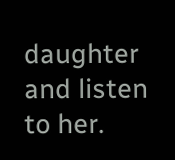daughter and listen to her.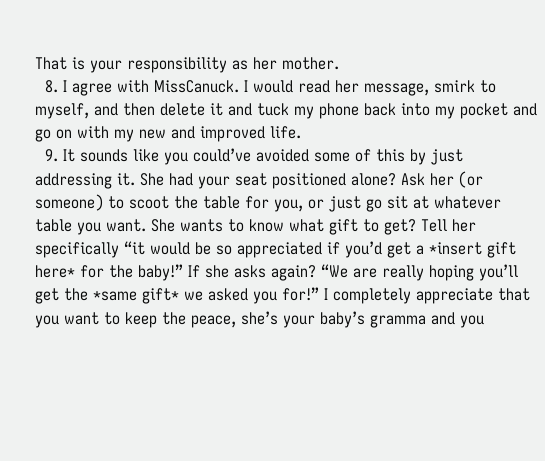That is your responsibility as her mother.
  8. I agree with MissCanuck. I would read her message, smirk to myself, and then delete it and tuck my phone back into my pocket and go on with my new and improved life.
  9. It sounds like you could’ve avoided some of this by just addressing it. She had your seat positioned alone? Ask her (or someone) to scoot the table for you, or just go sit at whatever table you want. She wants to know what gift to get? Tell her specifically “it would be so appreciated if you’d get a *insert gift here* for the baby!” If she asks again? “We are really hoping you’ll get the *same gift* we asked you for!” I completely appreciate that you want to keep the peace, she’s your baby’s gramma and you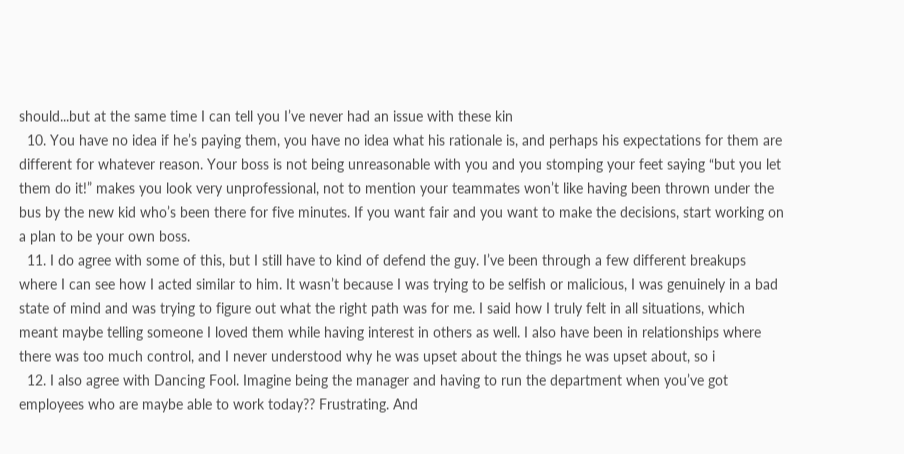should...but at the same time I can tell you I’ve never had an issue with these kin
  10. You have no idea if he’s paying them, you have no idea what his rationale is, and perhaps his expectations for them are different for whatever reason. Your boss is not being unreasonable with you and you stomping your feet saying “but you let them do it!” makes you look very unprofessional, not to mention your teammates won’t like having been thrown under the bus by the new kid who’s been there for five minutes. If you want fair and you want to make the decisions, start working on a plan to be your own boss.
  11. I do agree with some of this, but I still have to kind of defend the guy. I’ve been through a few different breakups where I can see how I acted similar to him. It wasn’t because I was trying to be selfish or malicious, I was genuinely in a bad state of mind and was trying to figure out what the right path was for me. I said how I truly felt in all situations, which meant maybe telling someone I loved them while having interest in others as well. I also have been in relationships where there was too much control, and I never understood why he was upset about the things he was upset about, so i
  12. I also agree with Dancing Fool. Imagine being the manager and having to run the department when you’ve got employees who are maybe able to work today?? Frustrating. And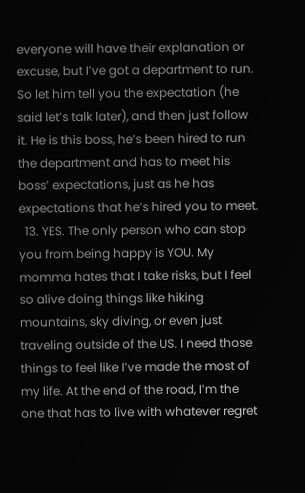everyone will have their explanation or excuse, but I’ve got a department to run. So let him tell you the expectation (he said let’s talk later), and then just follow it. He is this boss, he’s been hired to run the department and has to meet his boss’ expectations, just as he has expectations that he’s hired you to meet.
  13. YES. The only person who can stop you from being happy is YOU. My momma hates that I take risks, but I feel so alive doing things like hiking mountains, sky diving, or even just traveling outside of the US. I need those things to feel like I’ve made the most of my life. At the end of the road, I’m the one that has to live with whatever regret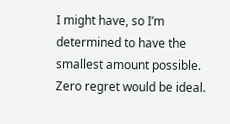I might have, so I’m determined to have the smallest amount possible. Zero regret would be ideal.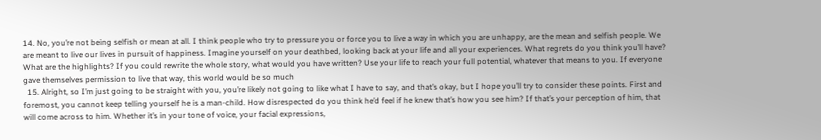14. No, you’re not being selfish or mean at all. I think people who try to pressure you or force you to live a way in which you are unhappy, are the mean and selfish people. We are meant to live our lives in pursuit of happiness. Imagine yourself on your deathbed, looking back at your life and all your experiences. What regrets do you think you’ll have? What are the highlights? If you could rewrite the whole story, what would you have written? Use your life to reach your full potential, whatever that means to you. If everyone gave themselves permission to live that way, this world would be so much
  15. Alright, so I’m just going to be straight with you, you’re likely not going to like what I have to say, and that’s okay, but I hope you’ll try to consider these points. First and foremost, you cannot keep telling yourself he is a man-child. How disrespected do you think he’d feel if he knew that’s how you see him? If that’s your perception of him, that will come across to him. Whether it’s in your tone of voice, your facial expressions,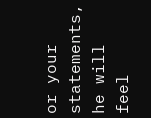or your statements, he will feel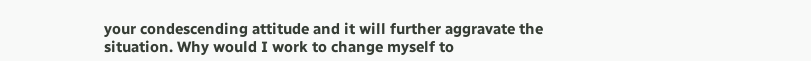your condescending attitude and it will further aggravate the situation. Why would I work to change myself to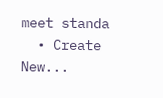meet standa
  • Create New...